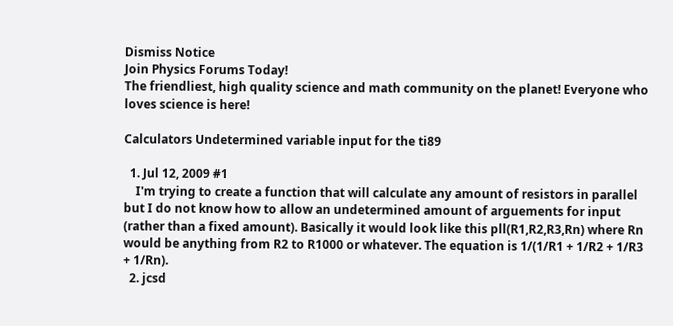Dismiss Notice
Join Physics Forums Today!
The friendliest, high quality science and math community on the planet! Everyone who loves science is here!

Calculators Undetermined variable input for the ti89

  1. Jul 12, 2009 #1
    I'm trying to create a function that will calculate any amount of resistors in parallel but I do not know how to allow an undetermined amount of arguements for input (rather than a fixed amount). Basically it would look like this pll(R1,R2,R3,Rn) where Rn would be anything from R2 to R1000 or whatever. The equation is 1/(1/R1 + 1/R2 + 1/R3 + 1/Rn).
  2. jcsd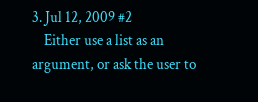3. Jul 12, 2009 #2
    Either use a list as an argument, or ask the user to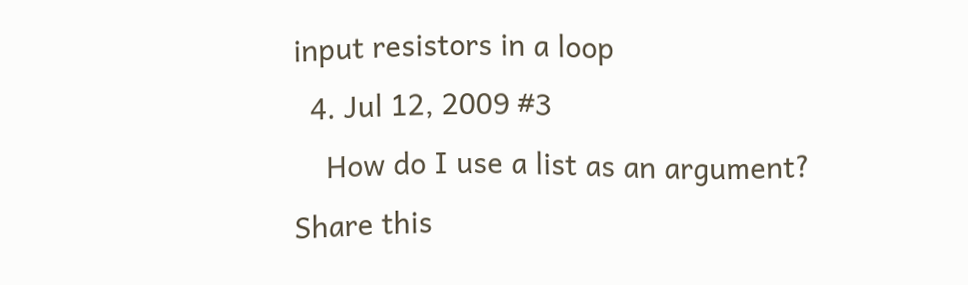input resistors in a loop
  4. Jul 12, 2009 #3
    How do I use a list as an argument?
Share this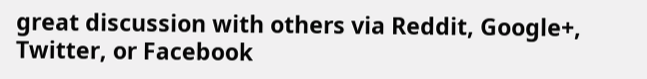great discussion with others via Reddit, Google+, Twitter, or Facebook